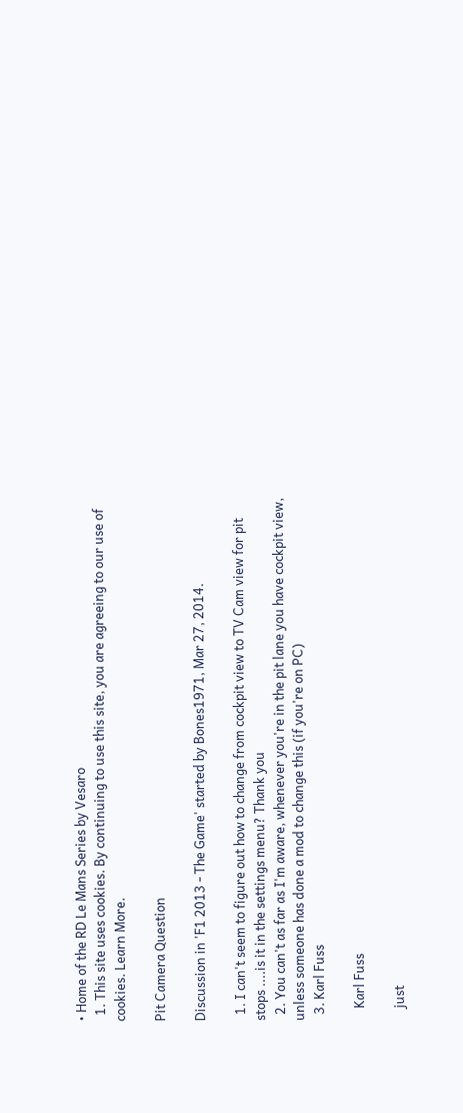• Home of the RD Le Mans Series by Vesaro
  1. This site uses cookies. By continuing to use this site, you are agreeing to our use of cookies. Learn More.

Pit Camera Question

Discussion in 'F1 2013 - The Game' started by Bones1971, Mar 27, 2014.

  1. I can't seem to figure out how to change from cockpit view to TV Cam view for pit stops ....is it in the settings menu? Thank you
  2. You can't as far as I'm aware, whenever you're in the pit lane you have cockpit view, unless someone has done a mod to change this (if you're on PC)
  3. Karl Fuss

    Karl Fuss

    just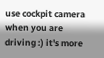use cockpit camera when you are driving :) it's more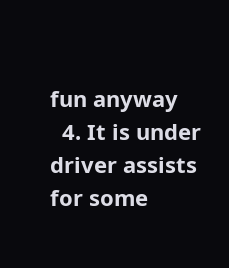fun anyway
  4. It is under driver assists for some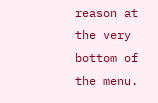reason at the very bottom of the menu.